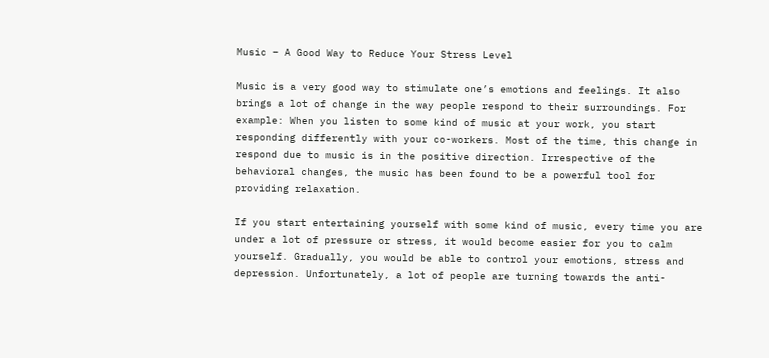Music – A Good Way to Reduce Your Stress Level

Music is a very good way to stimulate one’s emotions and feelings. It also brings a lot of change in the way people respond to their surroundings. For example: When you listen to some kind of music at your work, you start responding differently with your co-workers. Most of the time, this change in respond due to music is in the positive direction. Irrespective of the behavioral changes, the music has been found to be a powerful tool for providing relaxation.

If you start entertaining yourself with some kind of music, every time you are under a lot of pressure or stress, it would become easier for you to calm yourself. Gradually, you would be able to control your emotions, stress and depression. Unfortunately, a lot of people are turning towards the anti-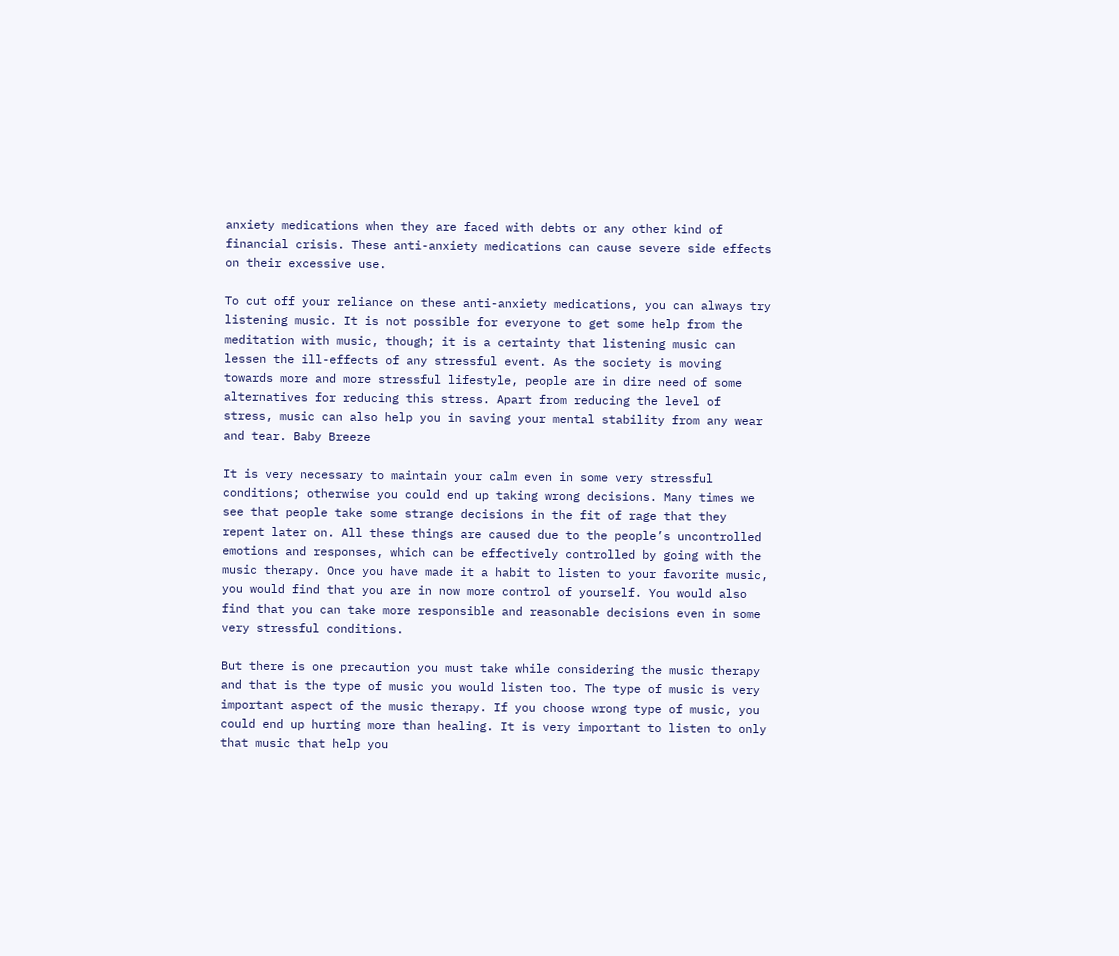anxiety medications when they are faced with debts or any other kind of financial crisis. These anti-anxiety medications can cause severe side effects on their excessive use.

To cut off your reliance on these anti-anxiety medications, you can always try listening music. It is not possible for everyone to get some help from the meditation with music, though; it is a certainty that listening music can lessen the ill-effects of any stressful event. As the society is moving towards more and more stressful lifestyle, people are in dire need of some alternatives for reducing this stress. Apart from reducing the level of stress, music can also help you in saving your mental stability from any wear and tear. Baby Breeze

It is very necessary to maintain your calm even in some very stressful conditions; otherwise you could end up taking wrong decisions. Many times we see that people take some strange decisions in the fit of rage that they repent later on. All these things are caused due to the people’s uncontrolled emotions and responses, which can be effectively controlled by going with the music therapy. Once you have made it a habit to listen to your favorite music, you would find that you are in now more control of yourself. You would also find that you can take more responsible and reasonable decisions even in some very stressful conditions.

But there is one precaution you must take while considering the music therapy and that is the type of music you would listen too. The type of music is very important aspect of the music therapy. If you choose wrong type of music, you could end up hurting more than healing. It is very important to listen to only that music that help you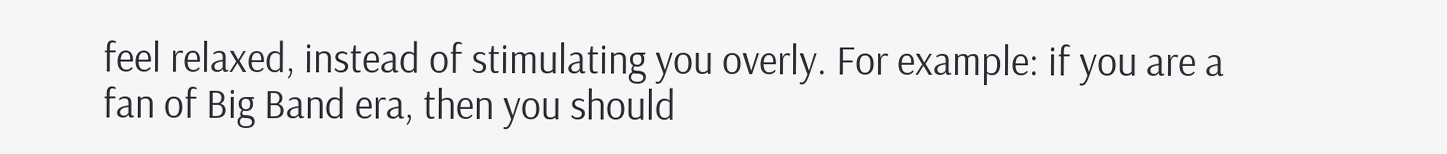feel relaxed, instead of stimulating you overly. For example: if you are a fan of Big Band era, then you should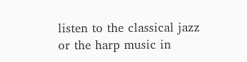listen to the classical jazz or the harp music in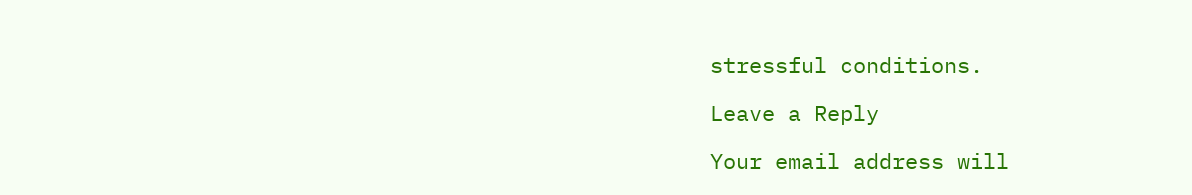stressful conditions.

Leave a Reply

Your email address will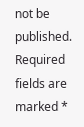not be published. Required fields are marked *